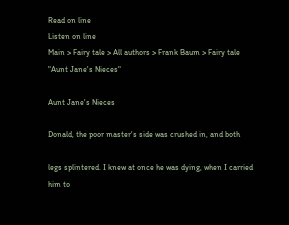Read on line
Listen on line
Main > Fairy tale > All authors > Frank Baum > Fairy tale "Aunt Jane's Nieces"

Aunt Jane's Nieces

Donald, the poor master's side was crushed in, and both

legs splintered. I knew at once he was dying, when I carried him to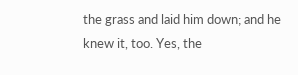the grass and laid him down; and he knew it, too. Yes, the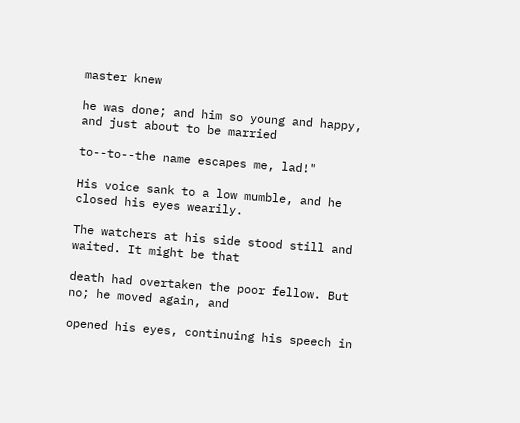master knew

he was done; and him so young and happy, and just about to be married

to--to--the name escapes me, lad!"

His voice sank to a low mumble, and he closed his eyes wearily.

The watchers at his side stood still and waited. It might be that

death had overtaken the poor fellow. But no; he moved again, and

opened his eyes, continuing his speech in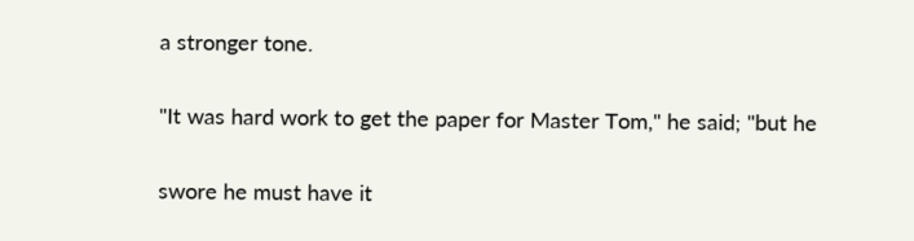a stronger tone.

"It was hard work to get the paper for Master Tom," he said; "but he

swore he must have it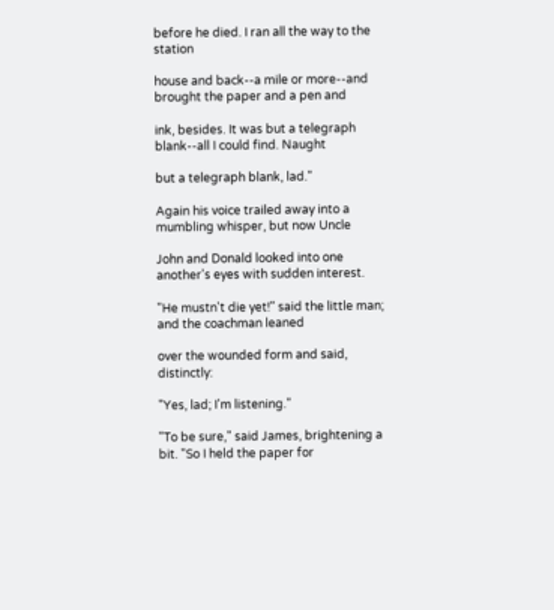before he died. I ran all the way to the station

house and back--a mile or more--and brought the paper and a pen and

ink, besides. It was but a telegraph blank--all I could find. Naught

but a telegraph blank, lad."

Again his voice trailed away into a mumbling whisper, but now Uncle

John and Donald looked into one another's eyes with sudden interest.

"He mustn't die yet!" said the little man; and the coachman leaned

over the wounded form and said, distinctly:

"Yes, lad; I'm listening."

"To be sure," said James, brightening a bit. "So I held the paper for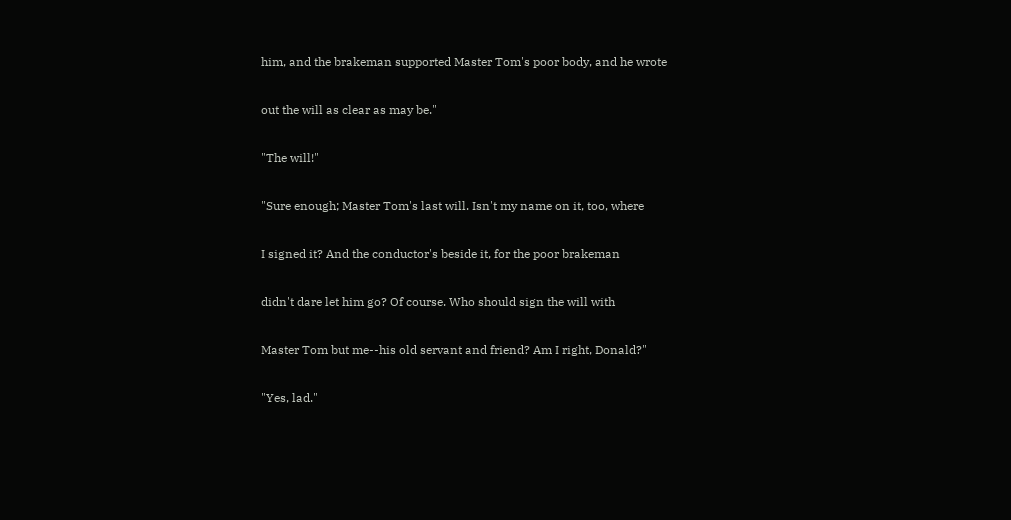him, and the brakeman supported Master Tom's poor body, and he wrote

out the will as clear as may be."

"The will!"

"Sure enough; Master Tom's last will. Isn't my name on it, too, where

I signed it? And the conductor's beside it, for the poor brakeman

didn't dare let him go? Of course. Who should sign the will with

Master Tom but me--his old servant and friend? Am I right, Donald?"

"Yes, lad."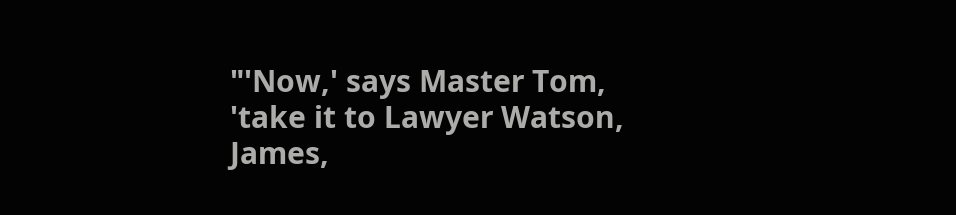"'Now,' says Master Tom, 'take it to Lawyer Watson, James,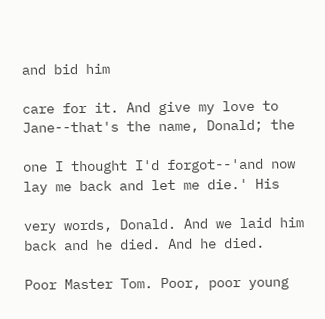and bid him

care for it. And give my love to Jane--that's the name, Donald; the

one I thought I'd forgot--'and now lay me back and let me die.' His

very words, Donald. And we laid him back and he died. And he died.

Poor Master Tom. Poor, poor young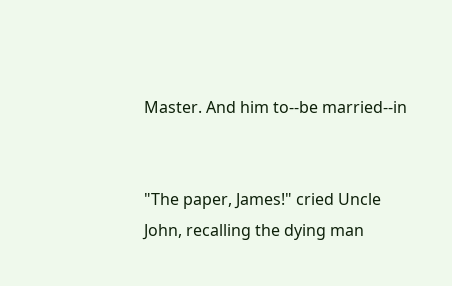Master. And him to--be married--in


"The paper, James!" cried Uncle John, recalling the dying man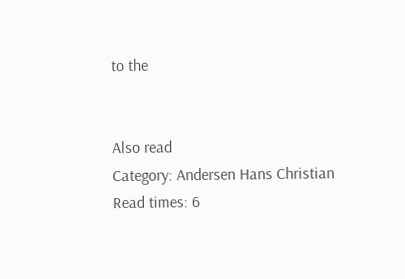to the


Also read
Category: Andersen Hans Christian
Read times: 6